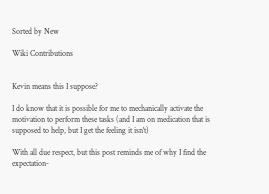Sorted by New

Wiki Contributions


Kevin means this I suppose?

I do know that it is possible for me to mechanically activate the motivation to perform these tasks (and I am on medication that is supposed to help, but I get the feeling it isn't)

With all due respect, but this post reminds me of why I find the expectation-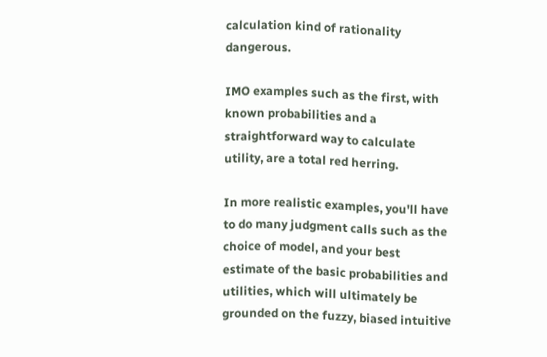calculation kind of rationality dangerous.

IMO examples such as the first, with known probabilities and a straightforward way to calculate utility, are a total red herring.

In more realistic examples, you'll have to do many judgment calls such as the choice of model, and your best estimate of the basic probabilities and utilities, which will ultimately be grounded on the fuzzy, biased intuitive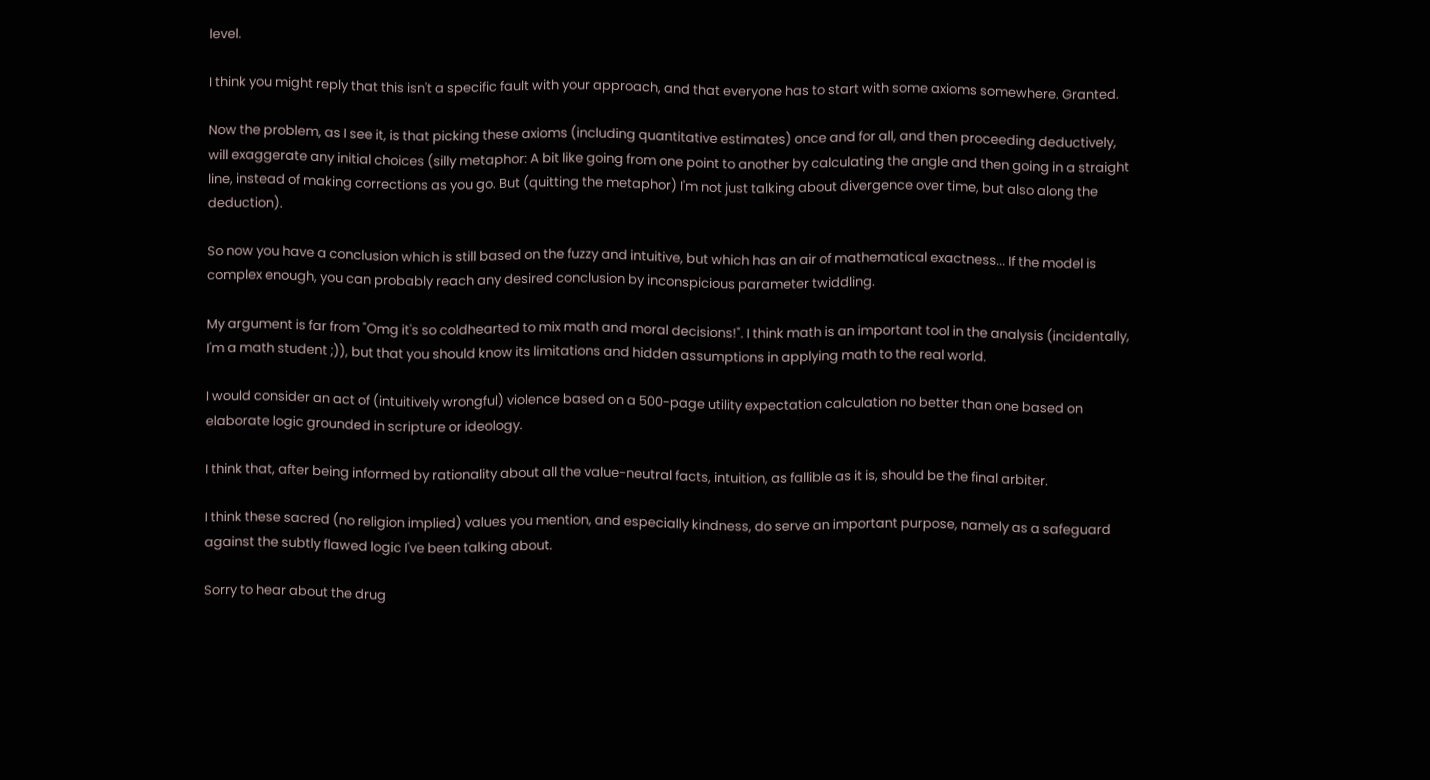level.

I think you might reply that this isn't a specific fault with your approach, and that everyone has to start with some axioms somewhere. Granted.

Now the problem, as I see it, is that picking these axioms (including quantitative estimates) once and for all, and then proceeding deductively, will exaggerate any initial choices (silly metaphor: A bit like going from one point to another by calculating the angle and then going in a straight line, instead of making corrections as you go. But (quitting the metaphor) I'm not just talking about divergence over time, but also along the deduction).

So now you have a conclusion which is still based on the fuzzy and intuitive, but which has an air of mathematical exactness... If the model is complex enough, you can probably reach any desired conclusion by inconspicious parameter twiddling.

My argument is far from "Omg it's so coldhearted to mix math and moral decisions!". I think math is an important tool in the analysis (incidentally, I'm a math student ;)), but that you should know its limitations and hidden assumptions in applying math to the real world.

I would consider an act of (intuitively wrongful) violence based on a 500-page utility expectation calculation no better than one based on elaborate logic grounded in scripture or ideology.

I think that, after being informed by rationality about all the value-neutral facts, intuition, as fallible as it is, should be the final arbiter.

I think these sacred (no religion implied) values you mention, and especially kindness, do serve an important purpose, namely as a safeguard against the subtly flawed logic I've been talking about.

Sorry to hear about the drug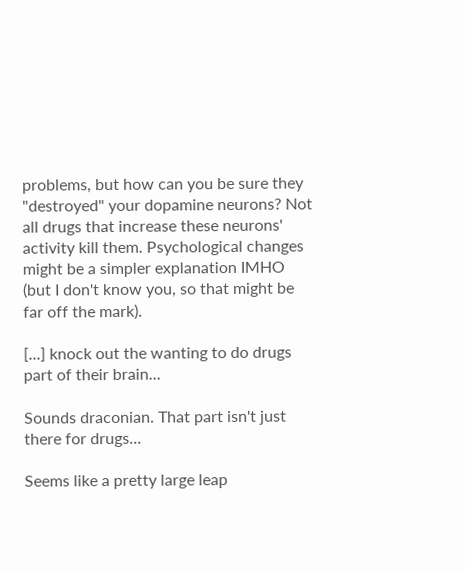problems, but how can you be sure they "destroyed" your dopamine neurons? Not all drugs that increase these neurons' activity kill them. Psychological changes might be a simpler explanation IMHO (but I don't know you, so that might be far off the mark).

[...] knock out the wanting to do drugs part of their brain...

Sounds draconian. That part isn't just there for drugs...

Seems like a pretty large leap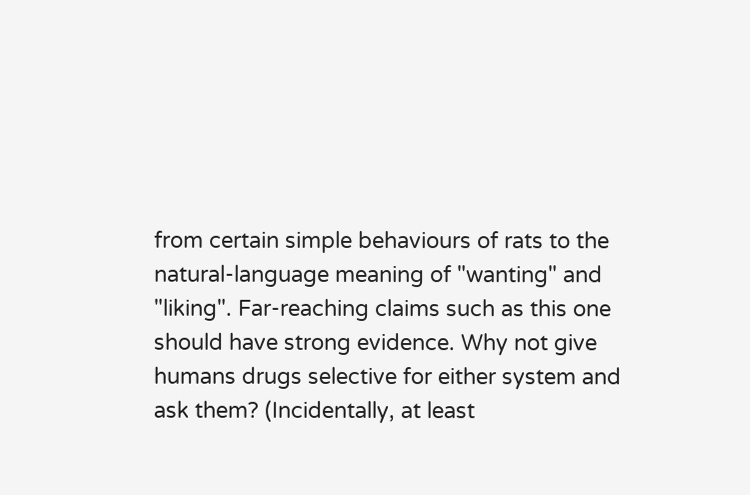from certain simple behaviours of rats to the natural-language meaning of "wanting" and "liking". Far-reaching claims such as this one should have strong evidence. Why not give humans drugs selective for either system and ask them? (Incidentally, at least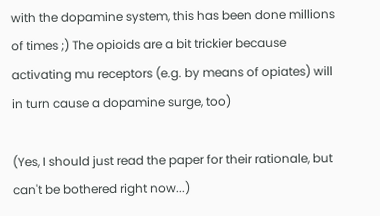with the dopamine system, this has been done millions of times ;) The opioids are a bit trickier because activating mu receptors (e.g. by means of opiates) will in turn cause a dopamine surge, too)

(Yes, I should just read the paper for their rationale, but can't be bothered right now...)